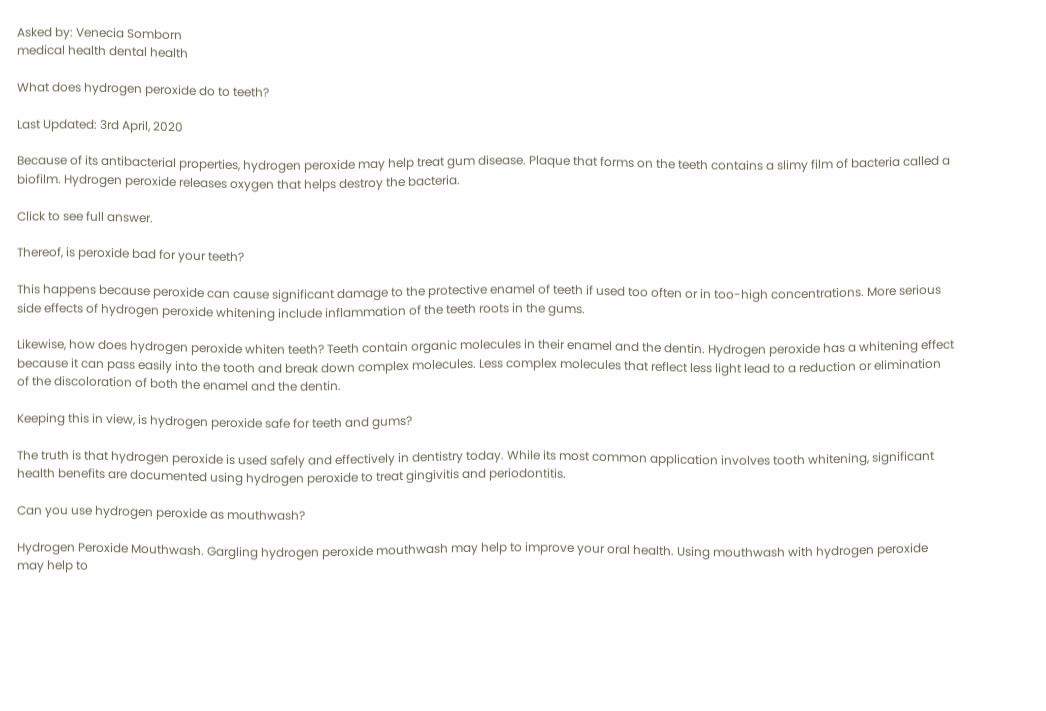Asked by: Venecia Somborn
medical health dental health

What does hydrogen peroxide do to teeth?

Last Updated: 3rd April, 2020

Because of its antibacterial properties, hydrogen peroxide may help treat gum disease. Plaque that forms on the teeth contains a slimy film of bacteria called a biofilm. Hydrogen peroxide releases oxygen that helps destroy the bacteria.

Click to see full answer.

Thereof, is peroxide bad for your teeth?

This happens because peroxide can cause significant damage to the protective enamel of teeth if used too often or in too-high concentrations. More serious side effects of hydrogen peroxide whitening include inflammation of the teeth roots in the gums.

Likewise, how does hydrogen peroxide whiten teeth? Teeth contain organic molecules in their enamel and the dentin. Hydrogen peroxide has a whitening effect because it can pass easily into the tooth and break down complex molecules. Less complex molecules that reflect less light lead to a reduction or elimination of the discoloration of both the enamel and the dentin.

Keeping this in view, is hydrogen peroxide safe for teeth and gums?

The truth is that hydrogen peroxide is used safely and effectively in dentistry today. While its most common application involves tooth whitening, significant health benefits are documented using hydrogen peroxide to treat gingivitis and periodontitis.

Can you use hydrogen peroxide as mouthwash?

Hydrogen Peroxide Mouthwash. Gargling hydrogen peroxide mouthwash may help to improve your oral health. Using mouthwash with hydrogen peroxide may help to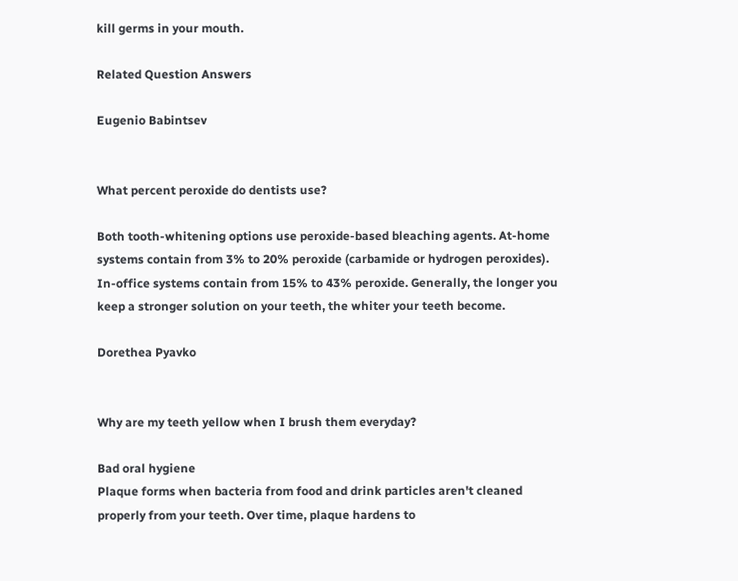kill germs in your mouth.

Related Question Answers

Eugenio Babintsev


What percent peroxide do dentists use?

Both tooth-whitening options use peroxide-based bleaching agents. At-home systems contain from 3% to 20% peroxide (carbamide or hydrogen peroxides). In-office systems contain from 15% to 43% peroxide. Generally, the longer you keep a stronger solution on your teeth, the whiter your teeth become.

Dorethea Pyavko


Why are my teeth yellow when I brush them everyday?

Bad oral hygiene
Plaque forms when bacteria from food and drink particles aren't cleaned properly from your teeth. Over time, plaque hardens to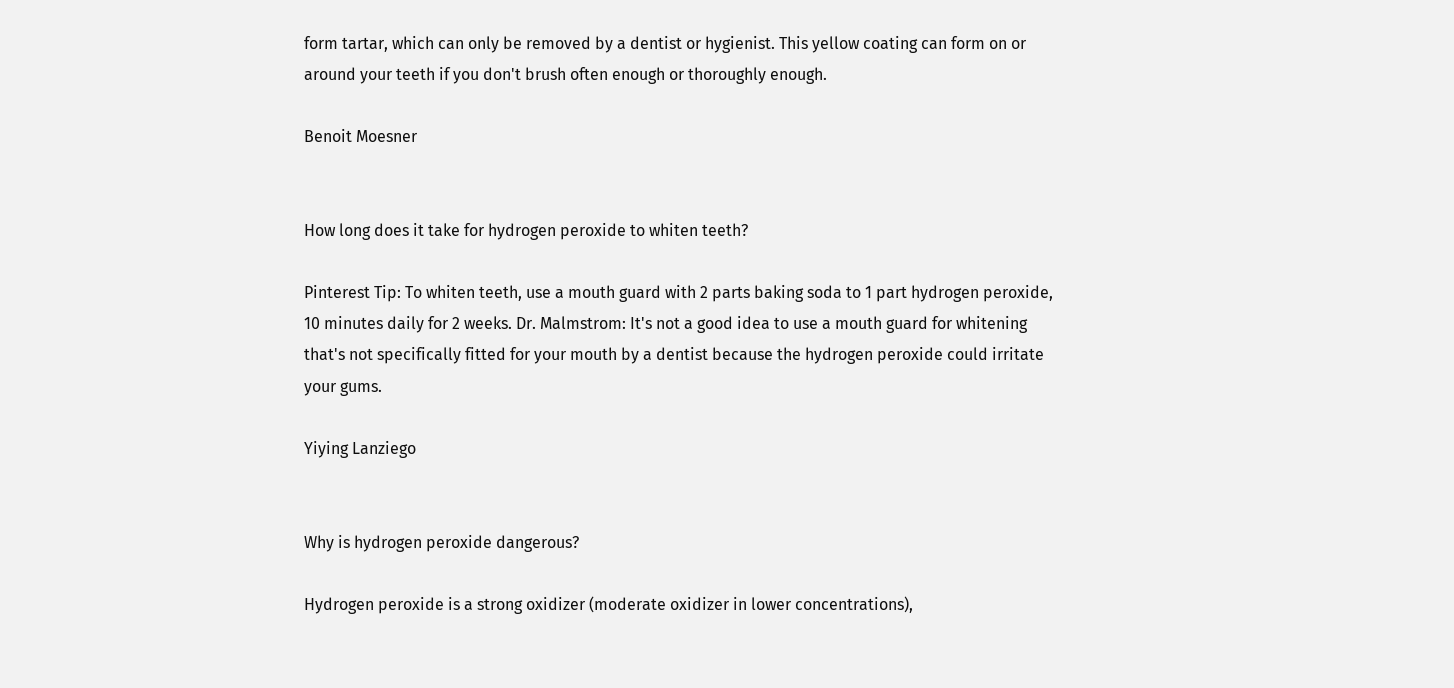form tartar, which can only be removed by a dentist or hygienist. This yellow coating can form on or around your teeth if you don't brush often enough or thoroughly enough.

Benoit Moesner


How long does it take for hydrogen peroxide to whiten teeth?

Pinterest Tip: To whiten teeth, use a mouth guard with 2 parts baking soda to 1 part hydrogen peroxide, 10 minutes daily for 2 weeks. Dr. Malmstrom: It's not a good idea to use a mouth guard for whitening that's not specifically fitted for your mouth by a dentist because the hydrogen peroxide could irritate your gums.

Yiying Lanziego


Why is hydrogen peroxide dangerous?

Hydrogen peroxide is a strong oxidizer (moderate oxidizer in lower concentrations),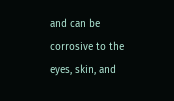and can be corrosive to the eyes, skin, and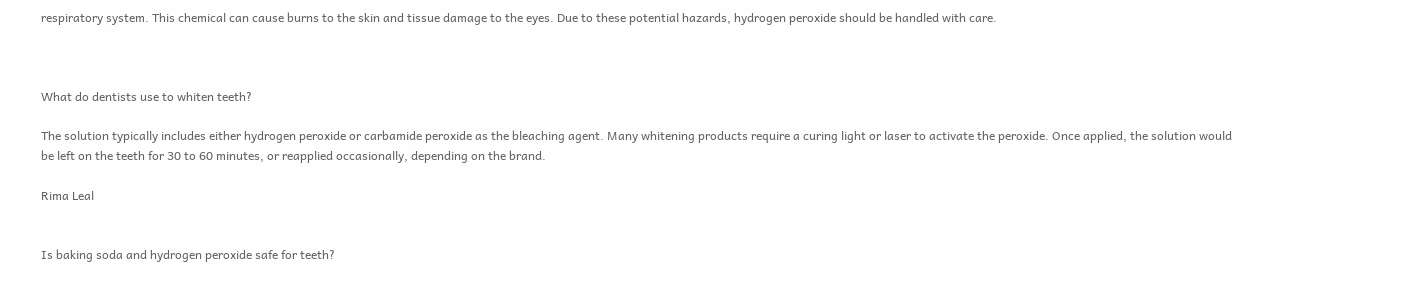respiratory system. This chemical can cause burns to the skin and tissue damage to the eyes. Due to these potential hazards, hydrogen peroxide should be handled with care.



What do dentists use to whiten teeth?

The solution typically includes either hydrogen peroxide or carbamide peroxide as the bleaching agent. Many whitening products require a curing light or laser to activate the peroxide. Once applied, the solution would be left on the teeth for 30 to 60 minutes, or reapplied occasionally, depending on the brand.

Rima Leal


Is baking soda and hydrogen peroxide safe for teeth?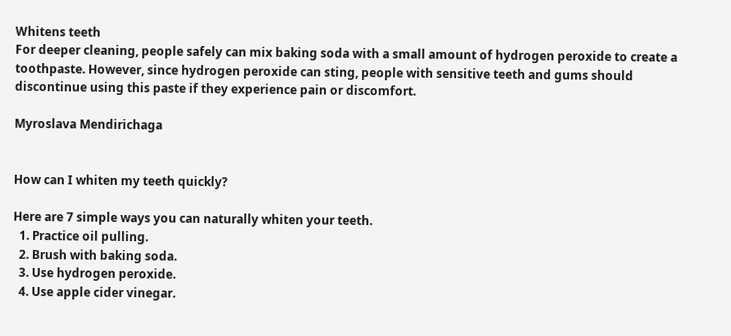Whitens teeth
For deeper cleaning, people safely can mix baking soda with a small amount of hydrogen peroxide to create a toothpaste. However, since hydrogen peroxide can sting, people with sensitive teeth and gums should discontinue using this paste if they experience pain or discomfort.

Myroslava Mendirichaga


How can I whiten my teeth quickly?

Here are 7 simple ways you can naturally whiten your teeth.
  1. Practice oil pulling.
  2. Brush with baking soda.
  3. Use hydrogen peroxide.
  4. Use apple cider vinegar.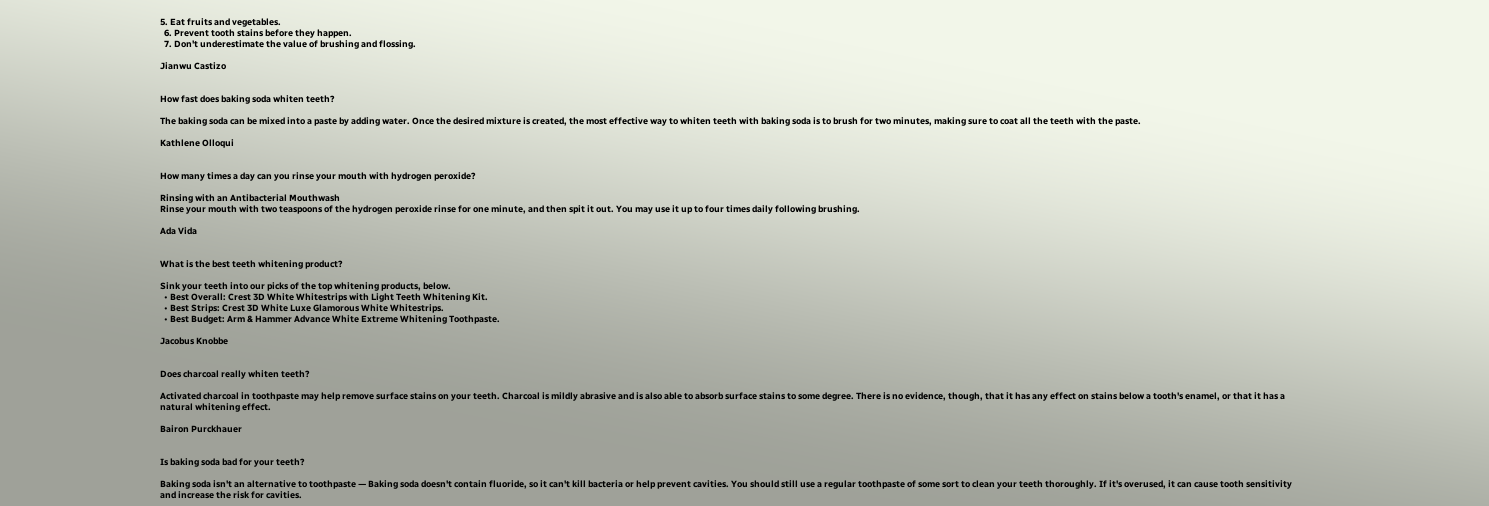5. Eat fruits and vegetables.
  6. Prevent tooth stains before they happen.
  7. Don't underestimate the value of brushing and flossing.

Jianwu Castizo


How fast does baking soda whiten teeth?

The baking soda can be mixed into a paste by adding water. Once the desired mixture is created, the most effective way to whiten teeth with baking soda is to brush for two minutes, making sure to coat all the teeth with the paste.

Kathlene Olloqui


How many times a day can you rinse your mouth with hydrogen peroxide?

Rinsing with an Antibacterial Mouthwash
Rinse your mouth with two teaspoons of the hydrogen peroxide rinse for one minute, and then spit it out. You may use it up to four times daily following brushing.

Ada Vida


What is the best teeth whitening product?

Sink your teeth into our picks of the top whitening products, below.
  • Best Overall: Crest 3D White Whitestrips with Light Teeth Whitening Kit.
  • Best Strips: Crest 3D White Luxe Glamorous White Whitestrips.
  • Best Budget: Arm & Hammer Advance White Extreme Whitening Toothpaste.

Jacobus Knobbe


Does charcoal really whiten teeth?

Activated charcoal in toothpaste may help remove surface stains on your teeth. Charcoal is mildly abrasive and is also able to absorb surface stains to some degree. There is no evidence, though, that it has any effect on stains below a tooth's enamel, or that it has a natural whitening effect.

Bairon Purckhauer


Is baking soda bad for your teeth?

Baking soda isn't an alternative to toothpaste — Baking soda doesn't contain fluoride, so it can't kill bacteria or help prevent cavities. You should still use a regular toothpaste of some sort to clean your teeth thoroughly. If it's overused, it can cause tooth sensitivity and increase the risk for cavities.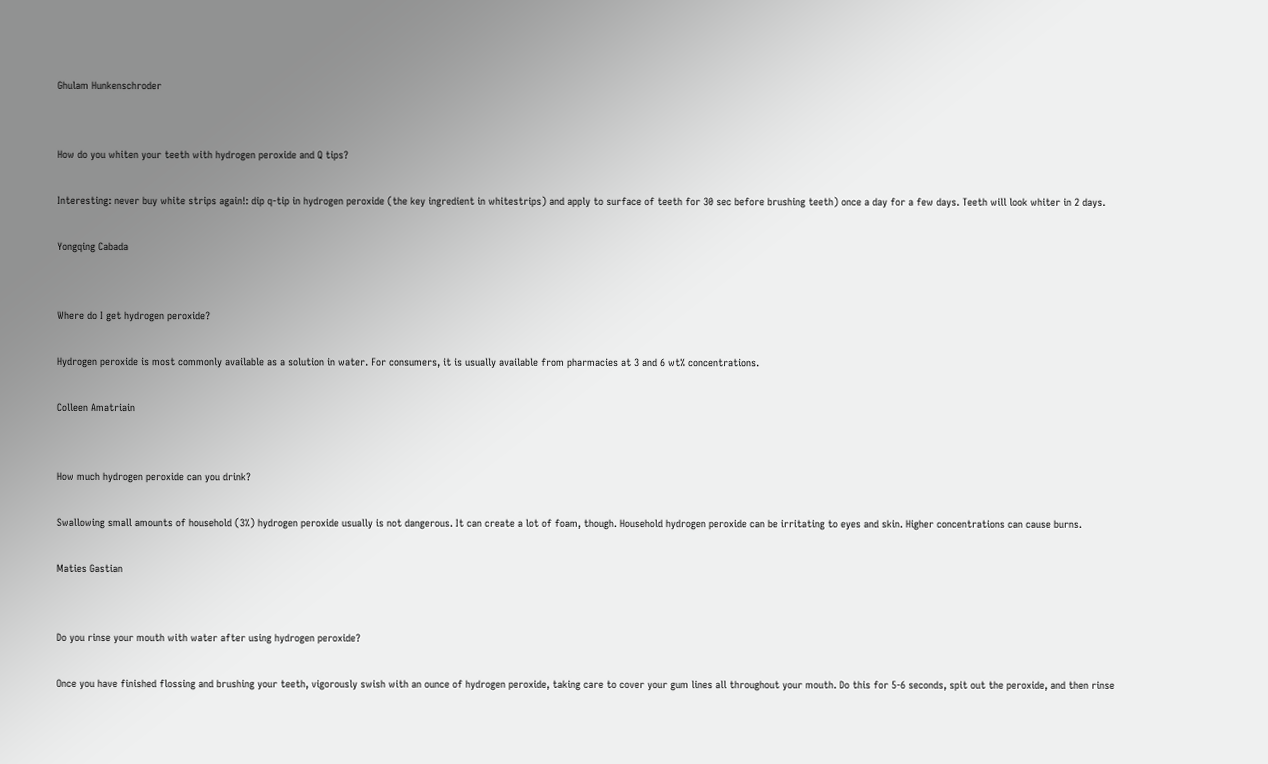Ghulam Hunkenschroder


How do you whiten your teeth with hydrogen peroxide and Q tips?

Interesting: never buy white strips again!: dip q-tip in hydrogen peroxide (the key ingredient in whitestrips) and apply to surface of teeth for 30 sec before brushing teeth) once a day for a few days. Teeth will look whiter in 2 days.

Yongqing Cabada


Where do I get hydrogen peroxide?

Hydrogen peroxide is most commonly available as a solution in water. For consumers, it is usually available from pharmacies at 3 and 6 wt% concentrations.

Colleen Amatriain


How much hydrogen peroxide can you drink?

Swallowing small amounts of household (3%) hydrogen peroxide usually is not dangerous. It can create a lot of foam, though. Household hydrogen peroxide can be irritating to eyes and skin. Higher concentrations can cause burns.

Maties Gastian


Do you rinse your mouth with water after using hydrogen peroxide?

Once you have finished flossing and brushing your teeth, vigorously swish with an ounce of hydrogen peroxide, taking care to cover your gum lines all throughout your mouth. Do this for 5-6 seconds, spit out the peroxide, and then rinse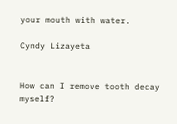your mouth with water.

Cyndy Lizayeta


How can I remove tooth decay myself?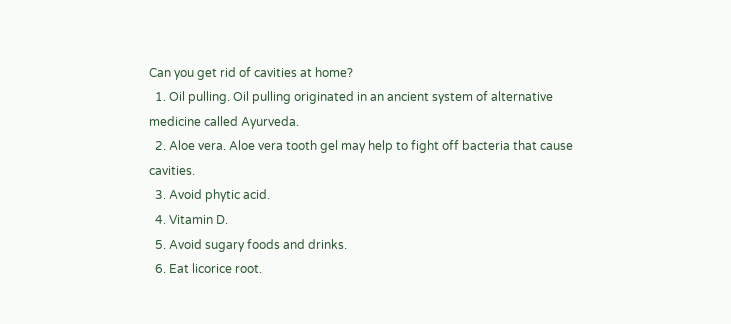Can you get rid of cavities at home?
  1. Oil pulling. Oil pulling originated in an ancient system of alternative medicine called Ayurveda.
  2. Aloe vera. Aloe vera tooth gel may help to fight off bacteria that cause cavities.
  3. Avoid phytic acid.
  4. Vitamin D.
  5. Avoid sugary foods and drinks.
  6. Eat licorice root.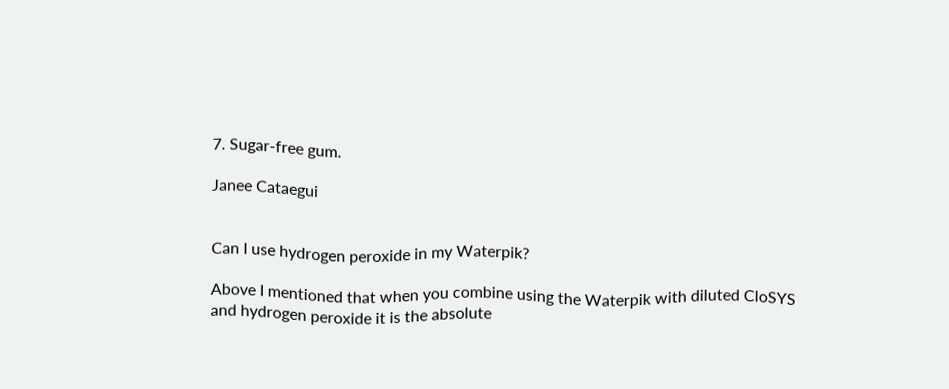7. Sugar-free gum.

Janee Cataegui


Can I use hydrogen peroxide in my Waterpik?

Above I mentioned that when you combine using the Waterpik with diluted CloSYS and hydrogen peroxide it is the absolute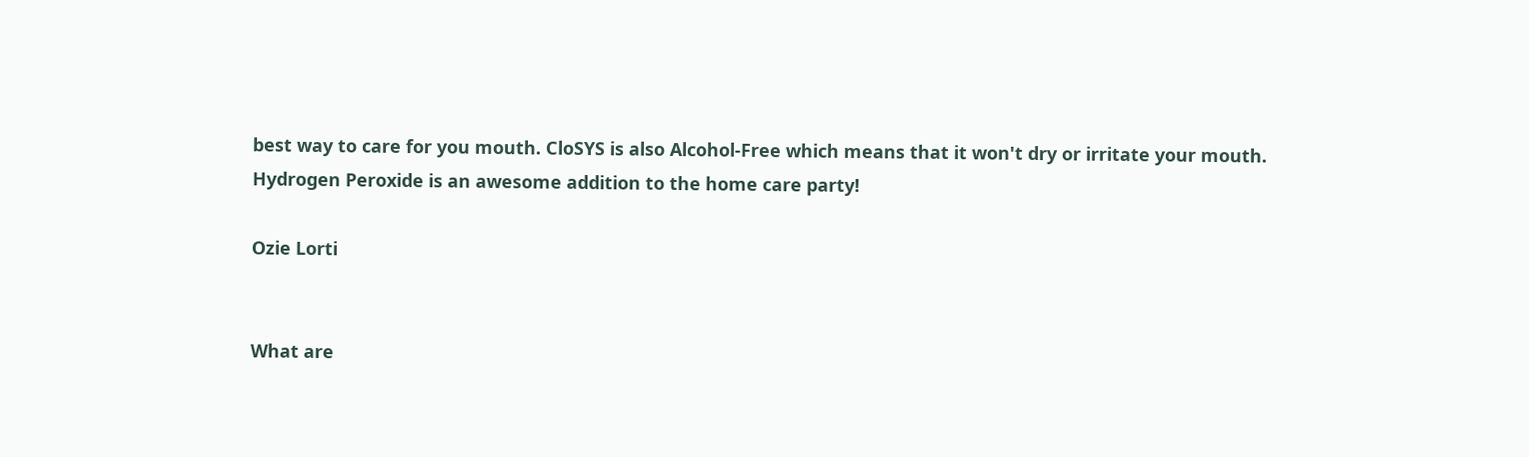best way to care for you mouth. CloSYS is also Alcohol-Free which means that it won't dry or irritate your mouth. Hydrogen Peroxide is an awesome addition to the home care party!

Ozie Lorti


What are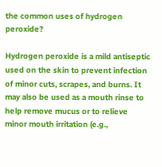the common uses of hydrogen peroxide?

Hydrogen peroxide is a mild antiseptic used on the skin to prevent infection of minor cuts, scrapes, and burns. It may also be used as a mouth rinse to help remove mucus or to relieve minor mouth irritation (e.g.,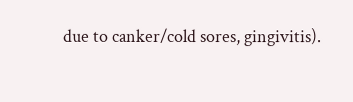due to canker/cold sores, gingivitis).